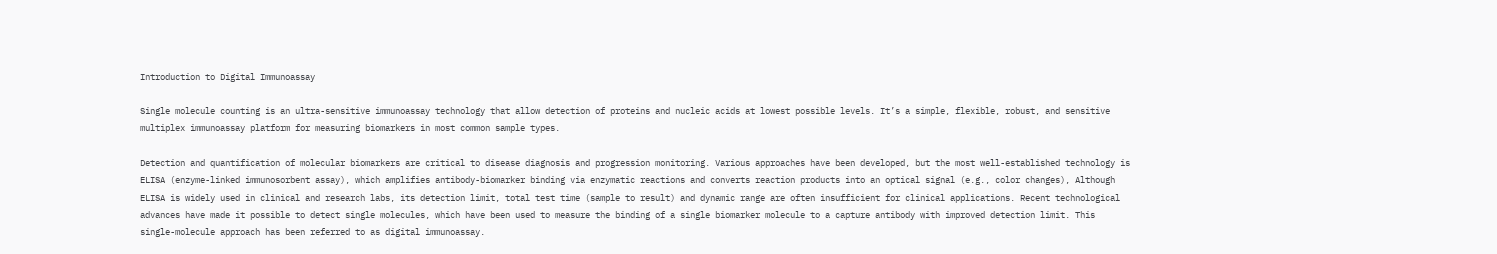Introduction to Digital Immunoassay

Single molecule counting is an ultra-sensitive immunoassay technology that allow detection of proteins and nucleic acids at lowest possible levels. It’s a simple, flexible, robust, and sensitive multiplex immunoassay platform for measuring biomarkers in most common sample types.

Detection and quantification of molecular biomarkers are critical to disease diagnosis and progression monitoring. Various approaches have been developed, but the most well-established technology is ELISA (enzyme-linked immunosorbent assay), which amplifies antibody-biomarker binding via enzymatic reactions and converts reaction products into an optical signal (e.g., color changes), Although ELISA is widely used in clinical and research labs, its detection limit, total test time (sample to result) and dynamic range are often insufficient for clinical applications. Recent technological advances have made it possible to detect single molecules, which have been used to measure the binding of a single biomarker molecule to a capture antibody with improved detection limit. This single-molecule approach has been referred to as digital immunoassay.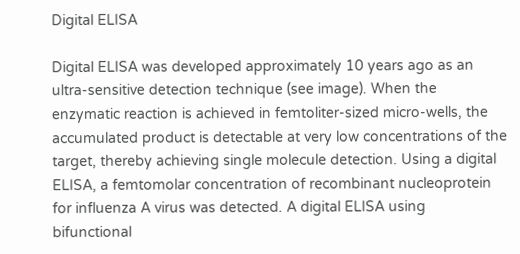Digital ELISA

Digital ELISA was developed approximately 10 years ago as an ultra-sensitive detection technique (see image). When the enzymatic reaction is achieved in femtoliter-sized micro-wells, the accumulated product is detectable at very low concentrations of the target, thereby achieving single molecule detection. Using a digital ELISA, a femtomolar concentration of recombinant nucleoprotein for influenza A virus was detected. A digital ELISA using bifunctional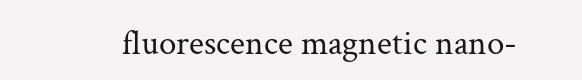fluorescence magnetic nano-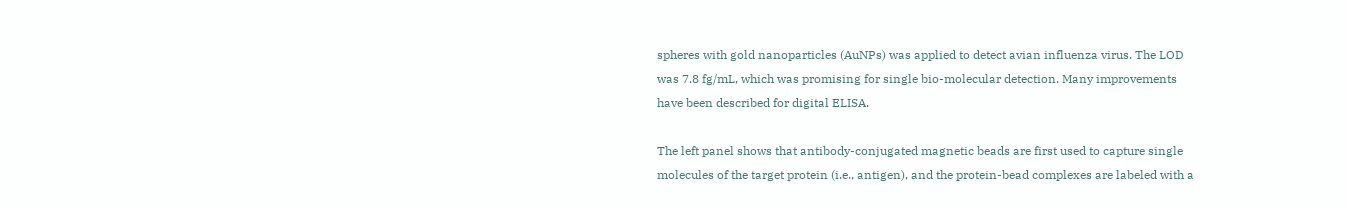spheres with gold nanoparticles (AuNPs) was applied to detect avian influenza virus. The LOD was 7.8 fg/mL, which was promising for single bio-molecular detection. Many improvements have been described for digital ELISA.

The left panel shows that antibody-conjugated magnetic beads are first used to capture single molecules of the target protein (i.e., antigen), and the protein-bead complexes are labeled with a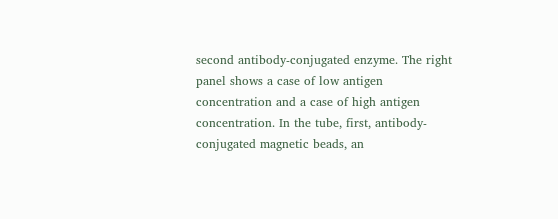second antibody-conjugated enzyme. The right panel shows a case of low antigen concentration and a case of high antigen concentration. In the tube, first, antibody-conjugated magnetic beads, an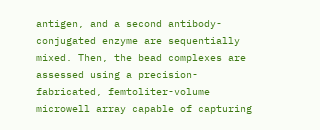antigen, and a second antibody-conjugated enzyme are sequentially mixed. Then, the bead complexes are assessed using a precision-fabricated, femtoliter-volume microwell array capable of capturing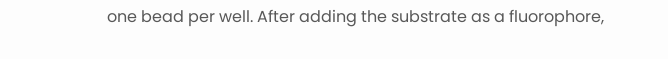one bead per well. After adding the substrate as a fluorophore,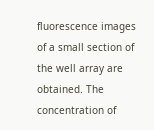fluorescence images of a small section of the well array are obtained. The concentration of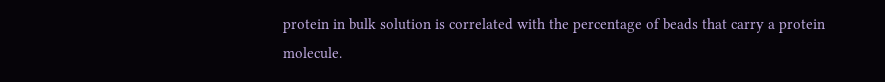protein in bulk solution is correlated with the percentage of beads that carry a protein molecule.